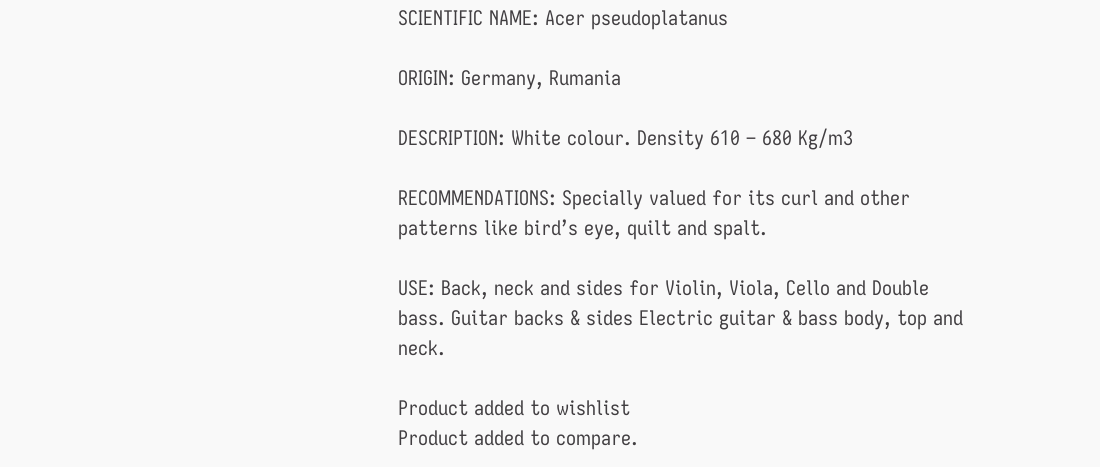SCIENTIFIC NAME: Acer pseudoplatanus

ORIGIN: Germany, Rumania

DESCRIPTION: White colour. Density 610 – 680 Kg/m3

RECOMMENDATIONS: Specially valued for its curl and other patterns like bird’s eye, quilt and spalt.

USE: Back, neck and sides for Violin, Viola, Cello and Double bass. Guitar backs & sides Electric guitar & bass body, top and neck.

Product added to wishlist
Product added to compare.